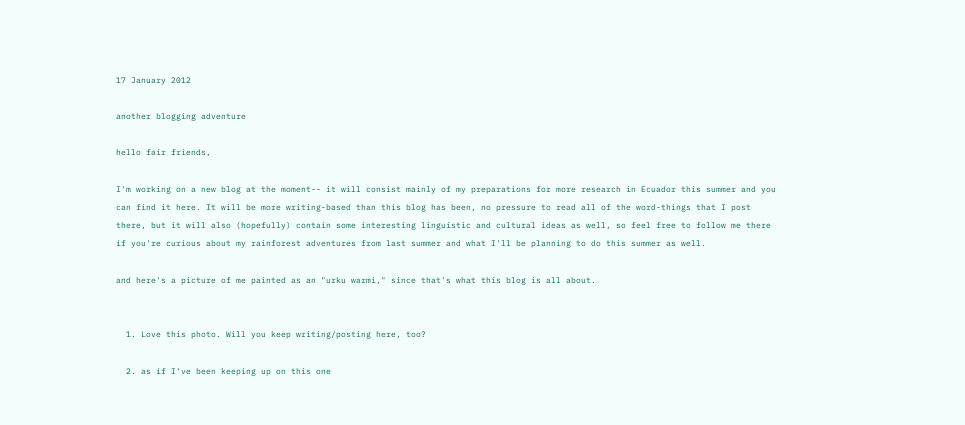17 January 2012

another blogging adventure

hello fair friends,

I'm working on a new blog at the moment-- it will consist mainly of my preparations for more research in Ecuador this summer and you can find it here. It will be more writing-based than this blog has been, no pressure to read all of the word-things that I post there, but it will also (hopefully) contain some interesting linguistic and cultural ideas as well, so feel free to follow me there if you're curious about my rainforest adventures from last summer and what I'll be planning to do this summer as well.

and here's a picture of me painted as an "urku warmi," since that's what this blog is all about.


  1. Love this photo. Will you keep writing/posting here, too?

  2. as if I've been keeping up on this one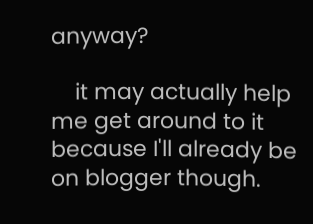anyway?

    it may actually help me get around to it because I'll already be on blogger though.